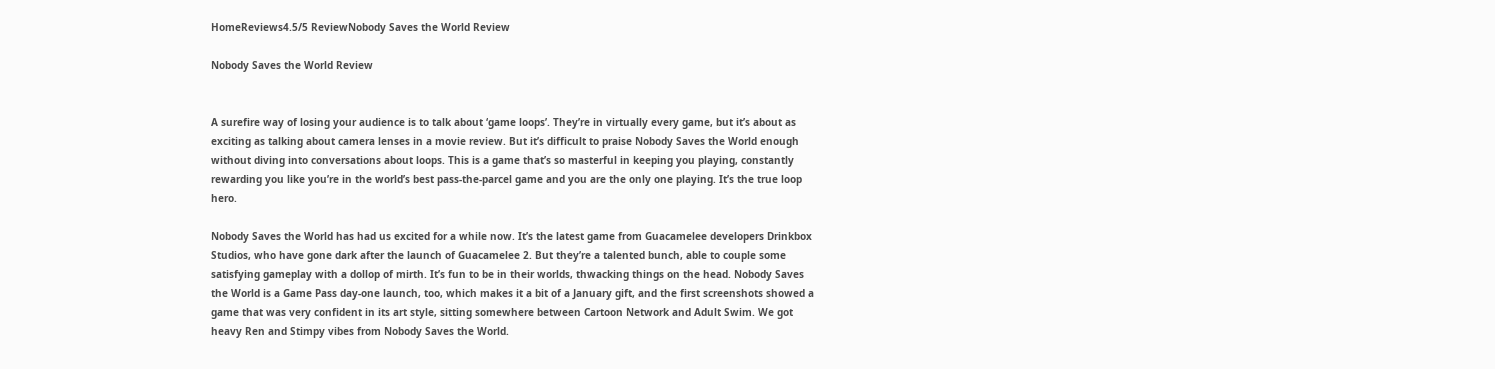HomeReviews4.5/5 ReviewNobody Saves the World Review

Nobody Saves the World Review


A surefire way of losing your audience is to talk about ‘game loops’. They’re in virtually every game, but it’s about as exciting as talking about camera lenses in a movie review. But it’s difficult to praise Nobody Saves the World enough without diving into conversations about loops. This is a game that’s so masterful in keeping you playing, constantly rewarding you like you’re in the world’s best pass-the-parcel game and you are the only one playing. It’s the true loop hero.

Nobody Saves the World has had us excited for a while now. It’s the latest game from Guacamelee developers Drinkbox Studios, who have gone dark after the launch of Guacamelee 2. But they’re a talented bunch, able to couple some satisfying gameplay with a dollop of mirth. It’s fun to be in their worlds, thwacking things on the head. Nobody Saves the World is a Game Pass day-one launch, too, which makes it a bit of a January gift, and the first screenshots showed a game that was very confident in its art style, sitting somewhere between Cartoon Network and Adult Swim. We got heavy Ren and Stimpy vibes from Nobody Saves the World.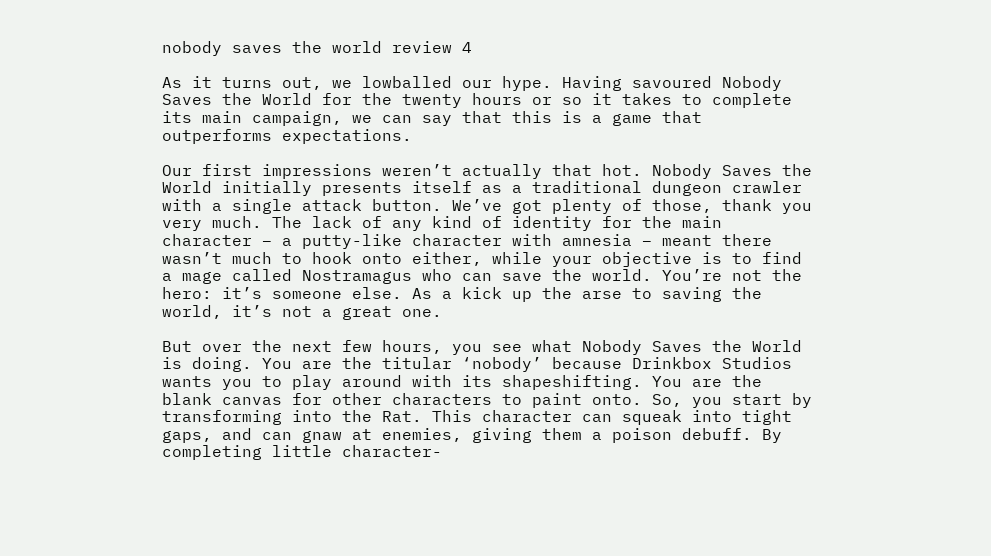nobody saves the world review 4

As it turns out, we lowballed our hype. Having savoured Nobody Saves the World for the twenty hours or so it takes to complete its main campaign, we can say that this is a game that outperforms expectations.

Our first impressions weren’t actually that hot. Nobody Saves the World initially presents itself as a traditional dungeon crawler with a single attack button. We’ve got plenty of those, thank you very much. The lack of any kind of identity for the main character – a putty-like character with amnesia – meant there wasn’t much to hook onto either, while your objective is to find a mage called Nostramagus who can save the world. You’re not the hero: it’s someone else. As a kick up the arse to saving the world, it’s not a great one.

But over the next few hours, you see what Nobody Saves the World is doing. You are the titular ‘nobody’ because Drinkbox Studios wants you to play around with its shapeshifting. You are the blank canvas for other characters to paint onto. So, you start by transforming into the Rat. This character can squeak into tight gaps, and can gnaw at enemies, giving them a poison debuff. By completing little character-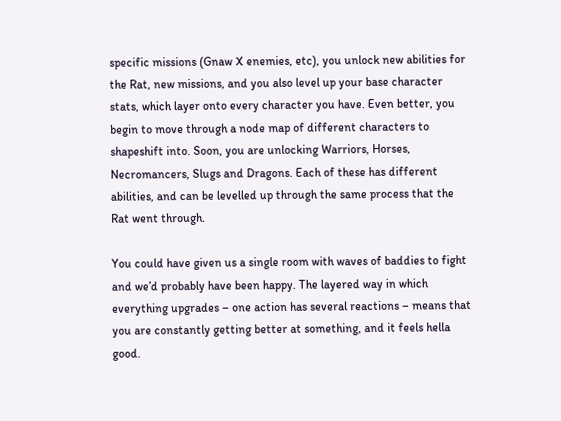specific missions (Gnaw X enemies, etc), you unlock new abilities for the Rat, new missions, and you also level up your base character stats, which layer onto every character you have. Even better, you begin to move through a node map of different characters to shapeshift into. Soon, you are unlocking Warriors, Horses, Necromancers, Slugs and Dragons. Each of these has different abilities, and can be levelled up through the same process that the Rat went through.

You could have given us a single room with waves of baddies to fight and we’d probably have been happy. The layered way in which everything upgrades – one action has several reactions – means that you are constantly getting better at something, and it feels hella good.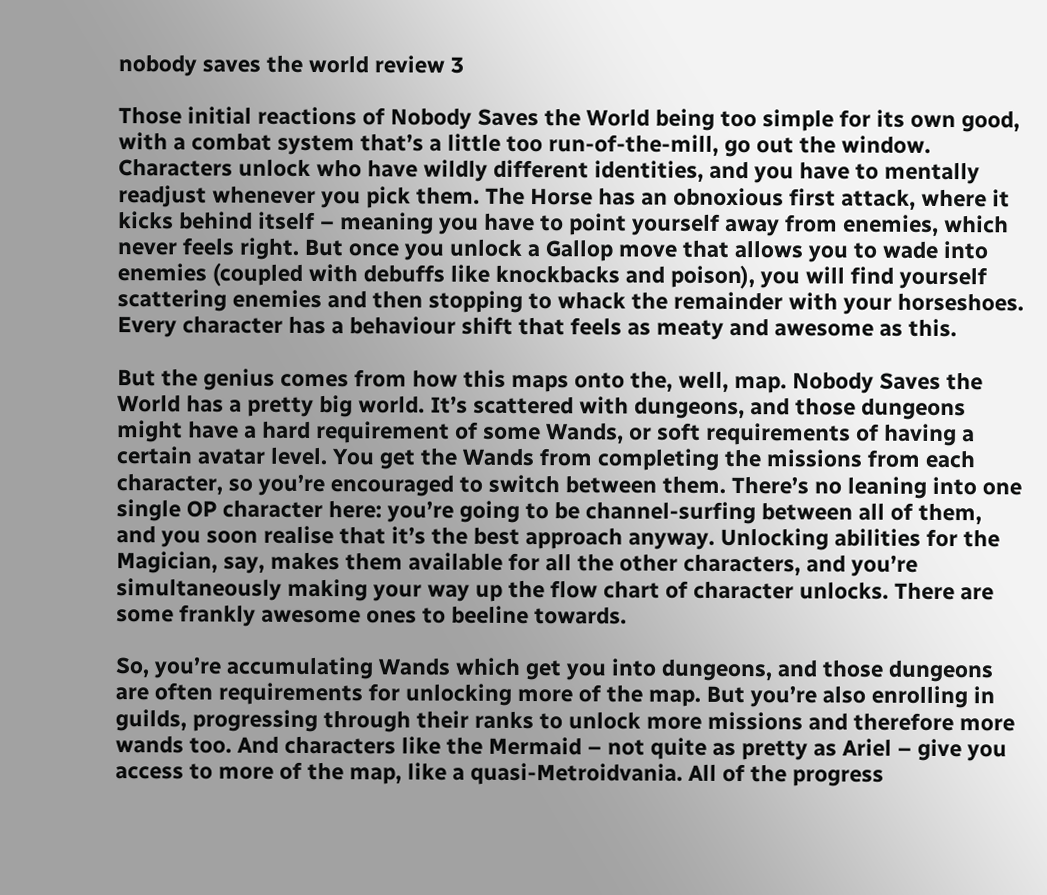nobody saves the world review 3

Those initial reactions of Nobody Saves the World being too simple for its own good, with a combat system that’s a little too run-of-the-mill, go out the window. Characters unlock who have wildly different identities, and you have to mentally readjust whenever you pick them. The Horse has an obnoxious first attack, where it kicks behind itself – meaning you have to point yourself away from enemies, which never feels right. But once you unlock a Gallop move that allows you to wade into enemies (coupled with debuffs like knockbacks and poison), you will find yourself scattering enemies and then stopping to whack the remainder with your horseshoes. Every character has a behaviour shift that feels as meaty and awesome as this.

But the genius comes from how this maps onto the, well, map. Nobody Saves the World has a pretty big world. It’s scattered with dungeons, and those dungeons might have a hard requirement of some Wands, or soft requirements of having a certain avatar level. You get the Wands from completing the missions from each character, so you’re encouraged to switch between them. There’s no leaning into one single OP character here: you’re going to be channel-surfing between all of them, and you soon realise that it’s the best approach anyway. Unlocking abilities for the Magician, say, makes them available for all the other characters, and you’re simultaneously making your way up the flow chart of character unlocks. There are some frankly awesome ones to beeline towards.

So, you’re accumulating Wands which get you into dungeons, and those dungeons are often requirements for unlocking more of the map. But you’re also enrolling in guilds, progressing through their ranks to unlock more missions and therefore more wands too. And characters like the Mermaid – not quite as pretty as Ariel – give you access to more of the map, like a quasi-Metroidvania. All of the progress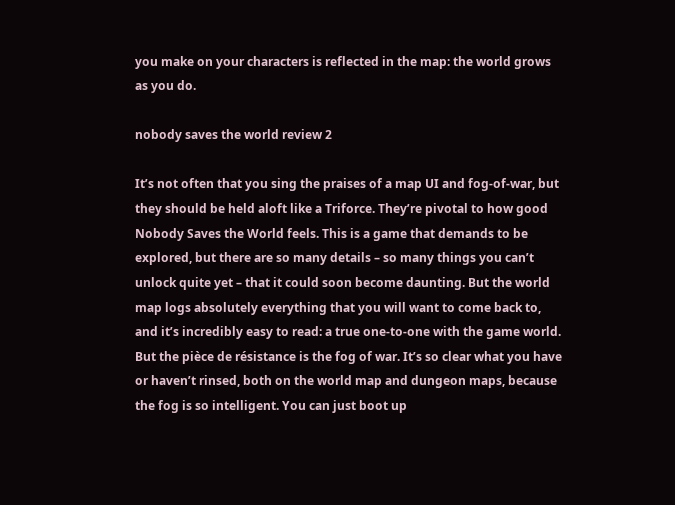you make on your characters is reflected in the map: the world grows as you do.

nobody saves the world review 2

It’s not often that you sing the praises of a map UI and fog-of-war, but they should be held aloft like a Triforce. They’re pivotal to how good Nobody Saves the World feels. This is a game that demands to be explored, but there are so many details – so many things you can’t unlock quite yet – that it could soon become daunting. But the world map logs absolutely everything that you will want to come back to, and it’s incredibly easy to read: a true one-to-one with the game world. But the pièce de résistance is the fog of war. It’s so clear what you have or haven’t rinsed, both on the world map and dungeon maps, because the fog is so intelligent. You can just boot up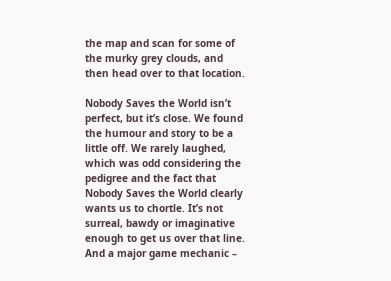the map and scan for some of the murky grey clouds, and then head over to that location.

Nobody Saves the World isn’t perfect, but it’s close. We found the humour and story to be a little off. We rarely laughed, which was odd considering the pedigree and the fact that Nobody Saves the World clearly wants us to chortle. It’s not surreal, bawdy or imaginative enough to get us over that line. And a major game mechanic –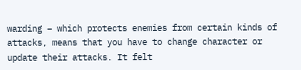warding – which protects enemies from certain kinds of attacks, means that you have to change character or update their attacks. It felt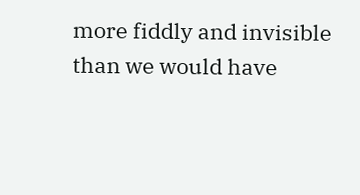more fiddly and invisible than we would have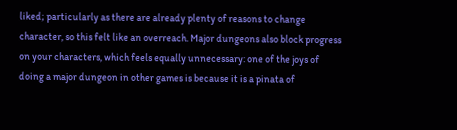liked; particularly as there are already plenty of reasons to change character, so this felt like an overreach. Major dungeons also block progress on your characters, which feels equally unnecessary: one of the joys of doing a major dungeon in other games is because it is a pinata of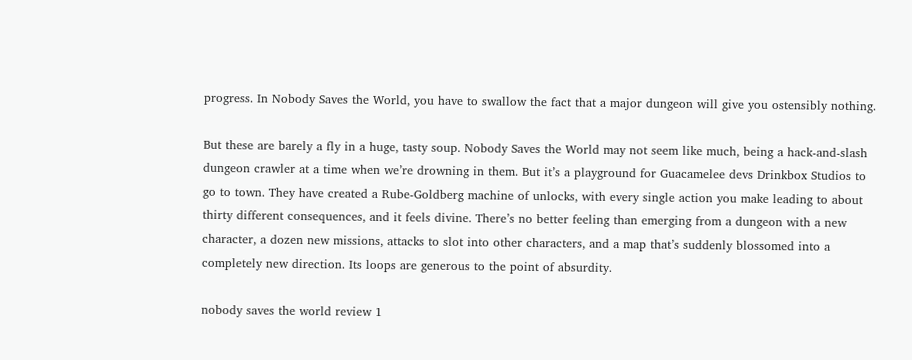progress. In Nobody Saves the World, you have to swallow the fact that a major dungeon will give you ostensibly nothing.

But these are barely a fly in a huge, tasty soup. Nobody Saves the World may not seem like much, being a hack-and-slash dungeon crawler at a time when we’re drowning in them. But it’s a playground for Guacamelee devs Drinkbox Studios to go to town. They have created a Rube-Goldberg machine of unlocks, with every single action you make leading to about thirty different consequences, and it feels divine. There’s no better feeling than emerging from a dungeon with a new character, a dozen new missions, attacks to slot into other characters, and a map that’s suddenly blossomed into a completely new direction. Its loops are generous to the point of absurdity.

nobody saves the world review 1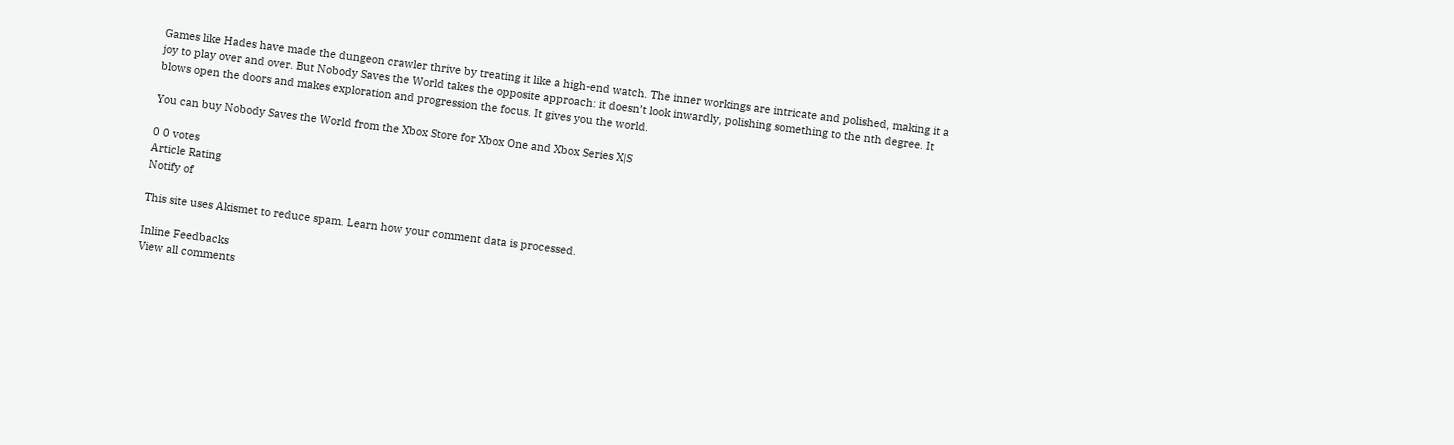Games like Hades have made the dungeon crawler thrive by treating it like a high-end watch. The inner workings are intricate and polished, making it a joy to play over and over. But Nobody Saves the World takes the opposite approach: it doesn’t look inwardly, polishing something to the nth degree. It blows open the doors and makes exploration and progression the focus. It gives you the world.

You can buy Nobody Saves the World from the Xbox Store for Xbox One and Xbox Series X|S

0 0 votes
Article Rating
Notify of

This site uses Akismet to reduce spam. Learn how your comment data is processed.

Inline Feedbacks
View all comments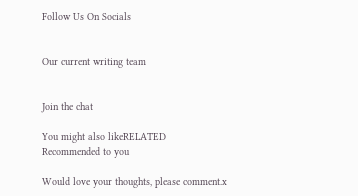Follow Us On Socials


Our current writing team


Join the chat

You might also likeRELATED
Recommended to you

Would love your thoughts, please comment.x